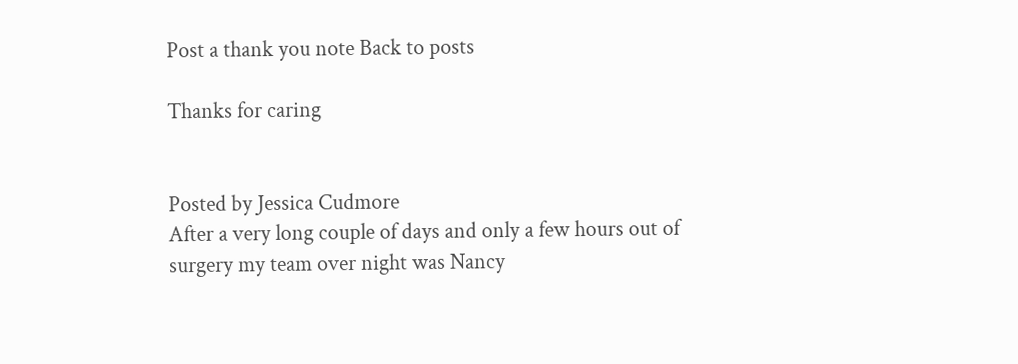Post a thank you note Back to posts

Thanks for caring


Posted by Jessica Cudmore
After a very long couple of days and only a few hours out of surgery my team over night was Nancy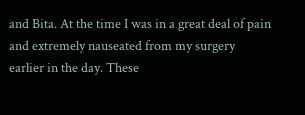and Bita. At the time I was in a great deal of pain and extremely nauseated from my surgery earlier in the day. These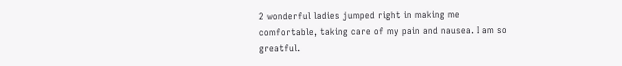2 wonderful ladies jumped right in making me comfortable, taking care of my pain and nausea. I am so greatful.